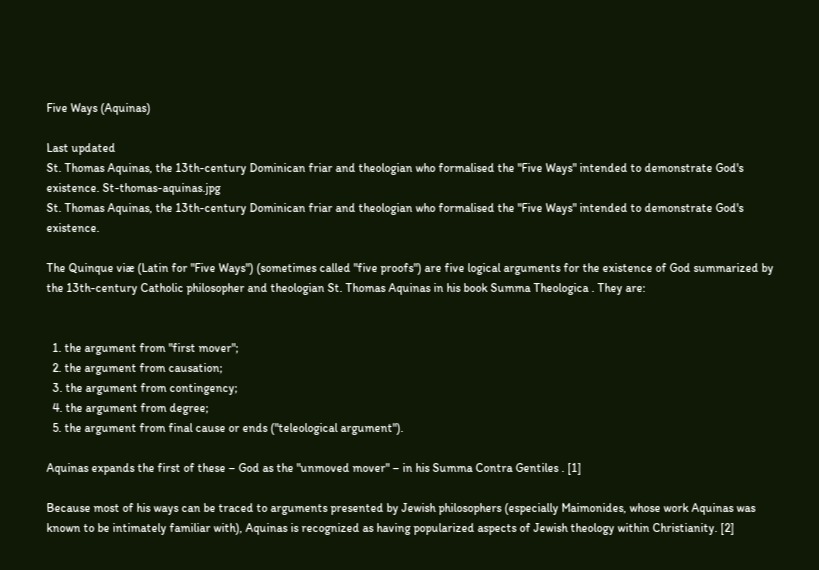Five Ways (Aquinas)

Last updated
St. Thomas Aquinas, the 13th-century Dominican friar and theologian who formalised the "Five Ways" intended to demonstrate God's existence. St-thomas-aquinas.jpg
St. Thomas Aquinas, the 13th-century Dominican friar and theologian who formalised the "Five Ways" intended to demonstrate God's existence.

The Quinque viæ (Latin for "Five Ways") (sometimes called "five proofs") are five logical arguments for the existence of God summarized by the 13th-century Catholic philosopher and theologian St. Thomas Aquinas in his book Summa Theologica . They are:


  1. the argument from "first mover";
  2. the argument from causation;
  3. the argument from contingency;
  4. the argument from degree;
  5. the argument from final cause or ends ("teleological argument").

Aquinas expands the first of these – God as the "unmoved mover" – in his Summa Contra Gentiles . [1]

Because most of his ways can be traced to arguments presented by Jewish philosophers (especially Maimonides, whose work Aquinas was known to be intimately familiar with), Aquinas is recognized as having popularized aspects of Jewish theology within Christianity. [2]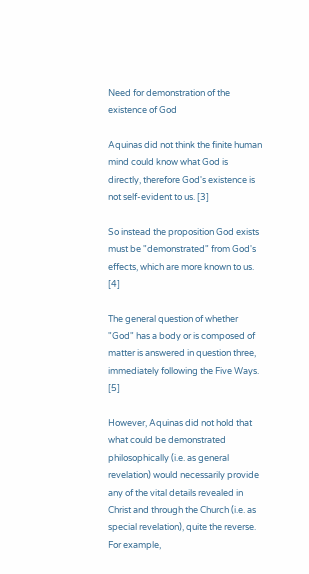Need for demonstration of the existence of God

Aquinas did not think the finite human mind could know what God is directly, therefore God's existence is not self-evident to us. [3]

So instead the proposition God exists must be "demonstrated" from God's effects, which are more known to us. [4]

The general question of whether "God" has a body or is composed of matter is answered in question three, immediately following the Five Ways. [5]

However, Aquinas did not hold that what could be demonstrated philosophically (i.e. as general revelation) would necessarily provide any of the vital details revealed in Christ and through the Church (i.e. as special revelation), quite the reverse. For example,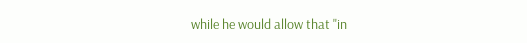while he would allow that "in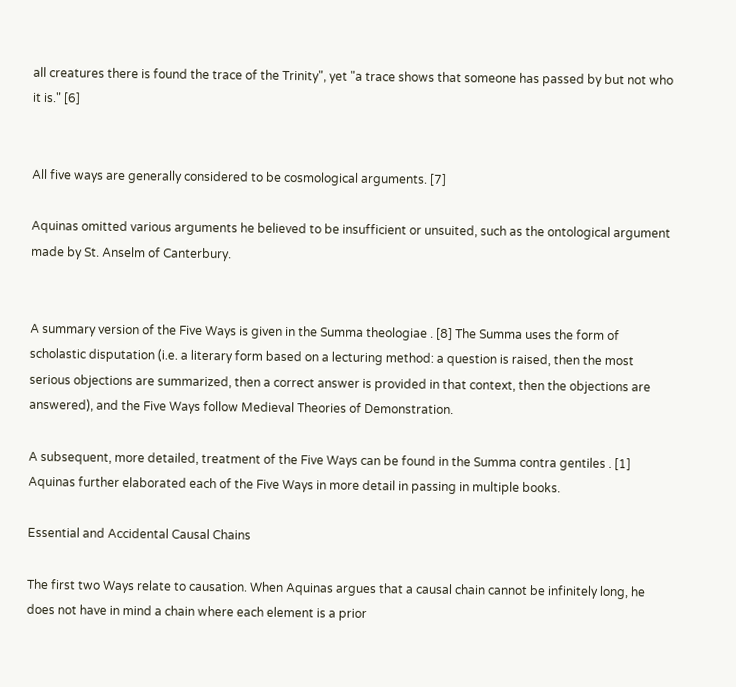all creatures there is found the trace of the Trinity", yet "a trace shows that someone has passed by but not who it is." [6]


All five ways are generally considered to be cosmological arguments. [7]

Aquinas omitted various arguments he believed to be insufficient or unsuited, such as the ontological argument made by St. Anselm of Canterbury.


A summary version of the Five Ways is given in the Summa theologiae . [8] The Summa uses the form of scholastic disputation (i.e. a literary form based on a lecturing method: a question is raised, then the most serious objections are summarized, then a correct answer is provided in that context, then the objections are answered), and the Five Ways follow Medieval Theories of Demonstration.

A subsequent, more detailed, treatment of the Five Ways can be found in the Summa contra gentiles . [1] Aquinas further elaborated each of the Five Ways in more detail in passing in multiple books.

Essential and Accidental Causal Chains

The first two Ways relate to causation. When Aquinas argues that a causal chain cannot be infinitely long, he does not have in mind a chain where each element is a prior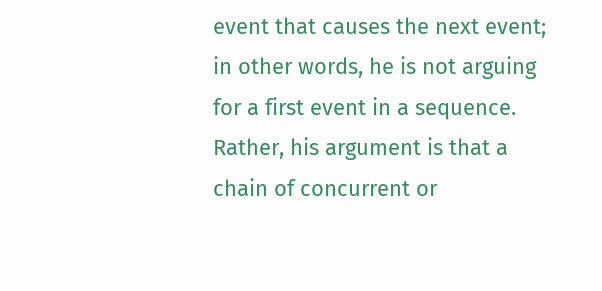event that causes the next event; in other words, he is not arguing for a first event in a sequence. Rather, his argument is that a chain of concurrent or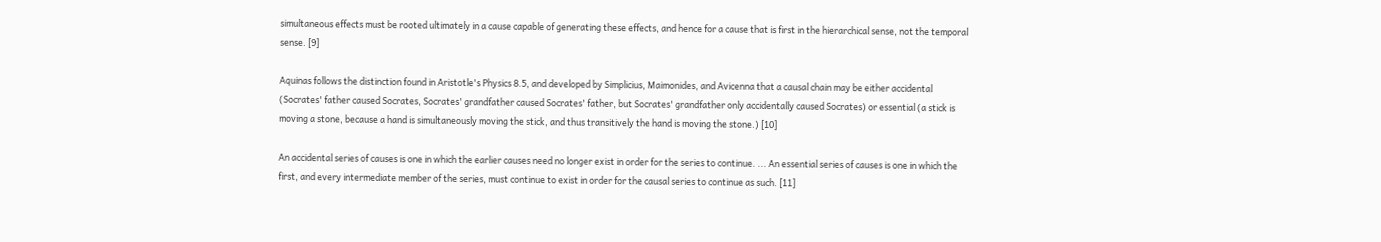simultaneous effects must be rooted ultimately in a cause capable of generating these effects, and hence for a cause that is first in the hierarchical sense, not the temporal sense. [9]

Aquinas follows the distinction found in Aristotle's Physics 8.5, and developed by Simplicius, Maimonides, and Avicenna that a causal chain may be either accidental (Socrates' father caused Socrates, Socrates' grandfather caused Socrates' father, but Socrates' grandfather only accidentally caused Socrates) or essential (a stick is moving a stone, because a hand is simultaneously moving the stick, and thus transitively the hand is moving the stone.) [10]

An accidental series of causes is one in which the earlier causes need no longer exist in order for the series to continue. ... An essential series of causes is one in which the first, and every intermediate member of the series, must continue to exist in order for the causal series to continue as such. [11]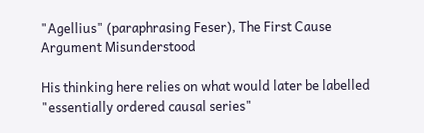"Agellius" (paraphrasing Feser), The First Cause Argument Misunderstood

His thinking here relies on what would later be labelled "essentially ordered causal series"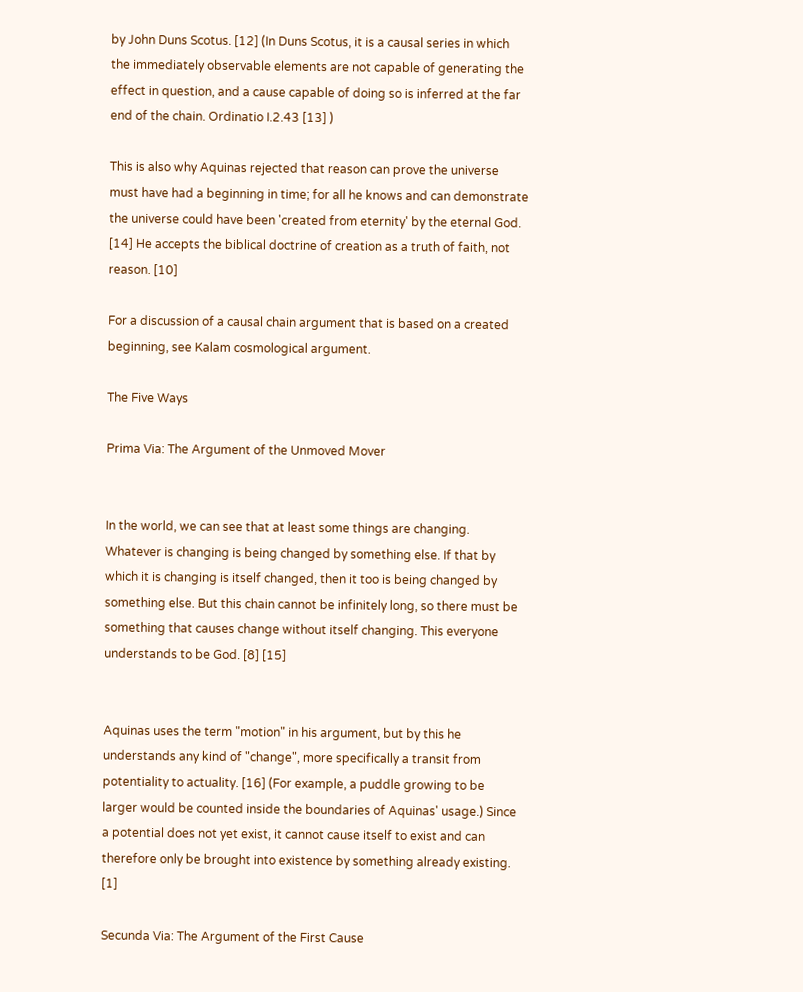by John Duns Scotus. [12] (In Duns Scotus, it is a causal series in which the immediately observable elements are not capable of generating the effect in question, and a cause capable of doing so is inferred at the far end of the chain. Ordinatio I.2.43 [13] )

This is also why Aquinas rejected that reason can prove the universe must have had a beginning in time; for all he knows and can demonstrate the universe could have been 'created from eternity' by the eternal God. [14] He accepts the biblical doctrine of creation as a truth of faith, not reason. [10]

For a discussion of a causal chain argument that is based on a created beginning, see Kalam cosmological argument.

The Five Ways

Prima Via: The Argument of the Unmoved Mover


In the world, we can see that at least some things are changing. Whatever is changing is being changed by something else. If that by which it is changing is itself changed, then it too is being changed by something else. But this chain cannot be infinitely long, so there must be something that causes change without itself changing. This everyone understands to be God. [8] [15]


Aquinas uses the term "motion" in his argument, but by this he understands any kind of "change", more specifically a transit from potentiality to actuality. [16] (For example, a puddle growing to be larger would be counted inside the boundaries of Aquinas' usage.) Since a potential does not yet exist, it cannot cause itself to exist and can therefore only be brought into existence by something already existing. [1]

Secunda Via: The Argument of the First Cause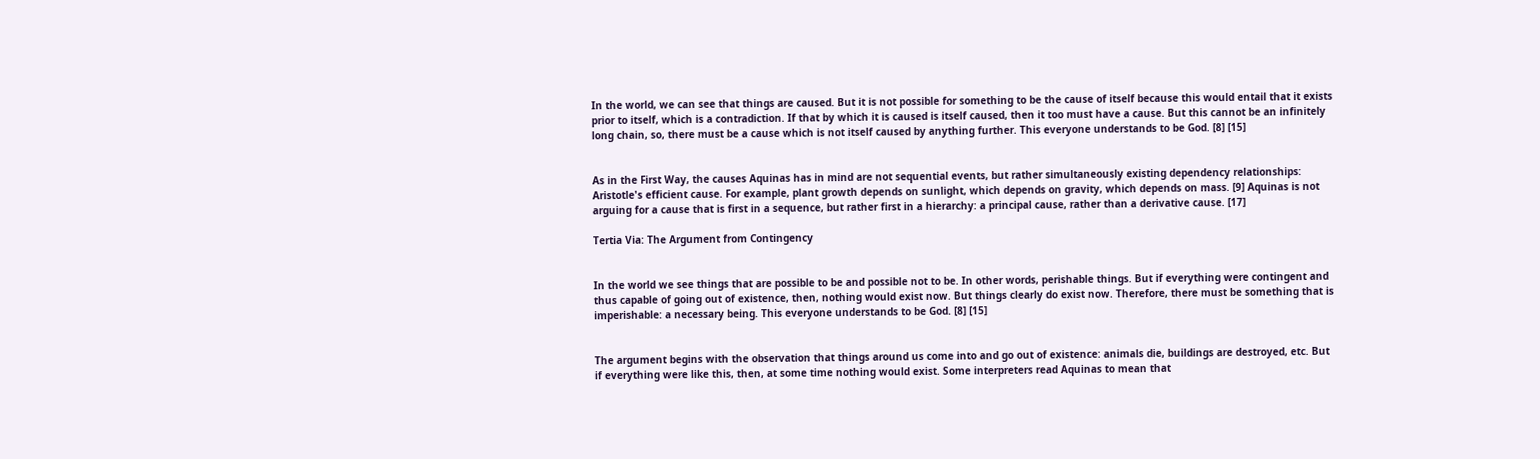In the world, we can see that things are caused. But it is not possible for something to be the cause of itself because this would entail that it exists prior to itself, which is a contradiction. If that by which it is caused is itself caused, then it too must have a cause. But this cannot be an infinitely long chain, so, there must be a cause which is not itself caused by anything further. This everyone understands to be God. [8] [15]


As in the First Way, the causes Aquinas has in mind are not sequential events, but rather simultaneously existing dependency relationships: Aristotle's efficient cause. For example, plant growth depends on sunlight, which depends on gravity, which depends on mass. [9] Aquinas is not arguing for a cause that is first in a sequence, but rather first in a hierarchy: a principal cause, rather than a derivative cause. [17]

Tertia Via: The Argument from Contingency


In the world we see things that are possible to be and possible not to be. In other words, perishable things. But if everything were contingent and thus capable of going out of existence, then, nothing would exist now. But things clearly do exist now. Therefore, there must be something that is imperishable: a necessary being. This everyone understands to be God. [8] [15]


The argument begins with the observation that things around us come into and go out of existence: animals die, buildings are destroyed, etc. But if everything were like this, then, at some time nothing would exist. Some interpreters read Aquinas to mean that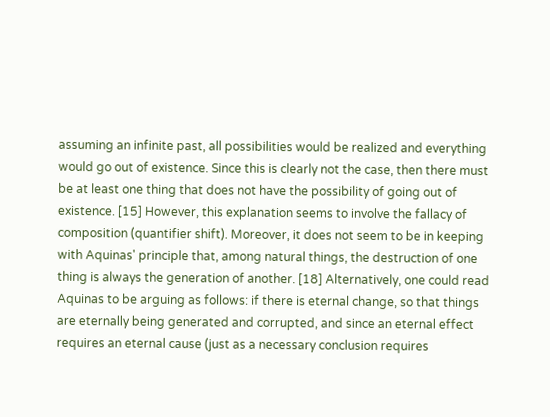assuming an infinite past, all possibilities would be realized and everything would go out of existence. Since this is clearly not the case, then there must be at least one thing that does not have the possibility of going out of existence. [15] However, this explanation seems to involve the fallacy of composition (quantifier shift). Moreover, it does not seem to be in keeping with Aquinas' principle that, among natural things, the destruction of one thing is always the generation of another. [18] Alternatively, one could read Aquinas to be arguing as follows: if there is eternal change, so that things are eternally being generated and corrupted, and since an eternal effect requires an eternal cause (just as a necessary conclusion requires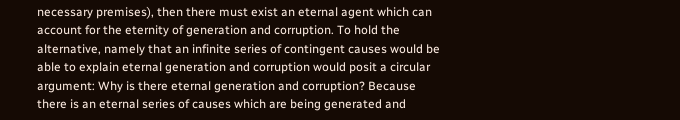necessary premises), then there must exist an eternal agent which can account for the eternity of generation and corruption. To hold the alternative, namely that an infinite series of contingent causes would be able to explain eternal generation and corruption would posit a circular argument: Why is there eternal generation and corruption? Because there is an eternal series of causes which are being generated and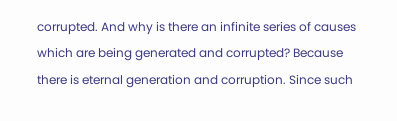corrupted. And why is there an infinite series of causes which are being generated and corrupted? Because there is eternal generation and corruption. Since such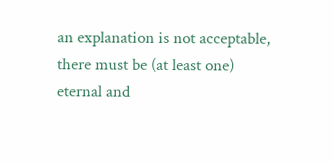an explanation is not acceptable, there must be (at least one) eternal and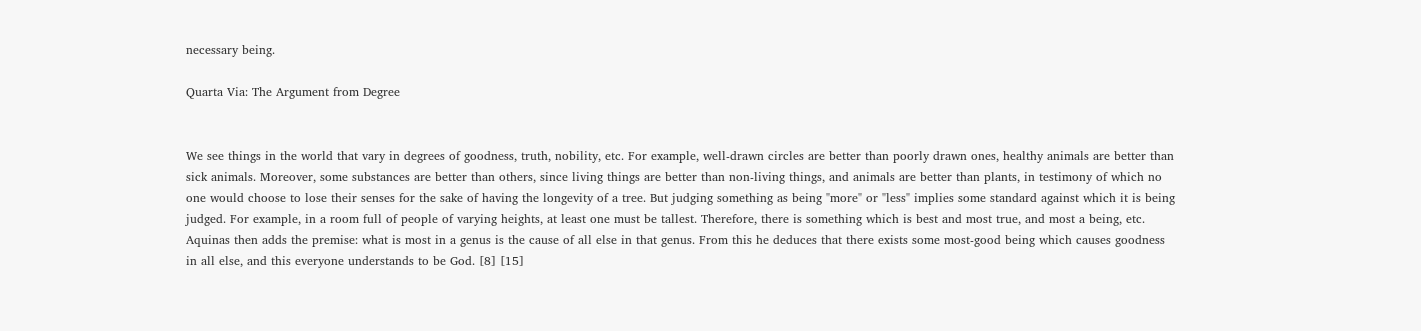necessary being.

Quarta Via: The Argument from Degree


We see things in the world that vary in degrees of goodness, truth, nobility, etc. For example, well-drawn circles are better than poorly drawn ones, healthy animals are better than sick animals. Moreover, some substances are better than others, since living things are better than non-living things, and animals are better than plants, in testimony of which no one would choose to lose their senses for the sake of having the longevity of a tree. But judging something as being "more" or "less" implies some standard against which it is being judged. For example, in a room full of people of varying heights, at least one must be tallest. Therefore, there is something which is best and most true, and most a being, etc. Aquinas then adds the premise: what is most in a genus is the cause of all else in that genus. From this he deduces that there exists some most-good being which causes goodness in all else, and this everyone understands to be God. [8] [15]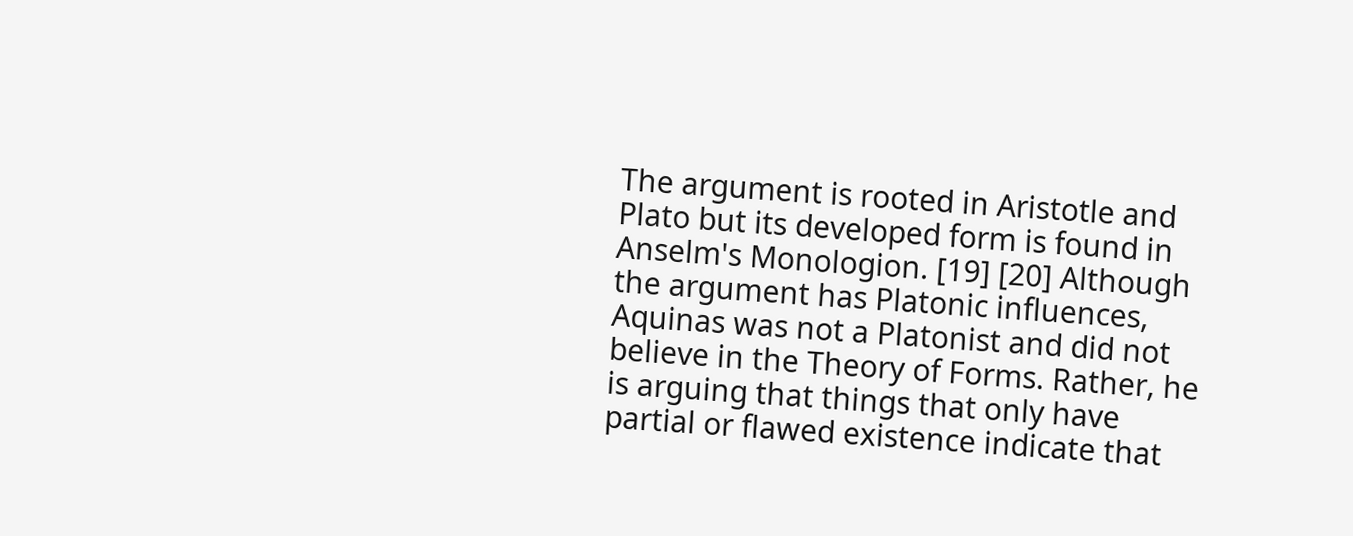The argument is rooted in Aristotle and Plato but its developed form is found in Anselm's Monologion. [19] [20] Although the argument has Platonic influences, Aquinas was not a Platonist and did not believe in the Theory of Forms. Rather, he is arguing that things that only have partial or flawed existence indicate that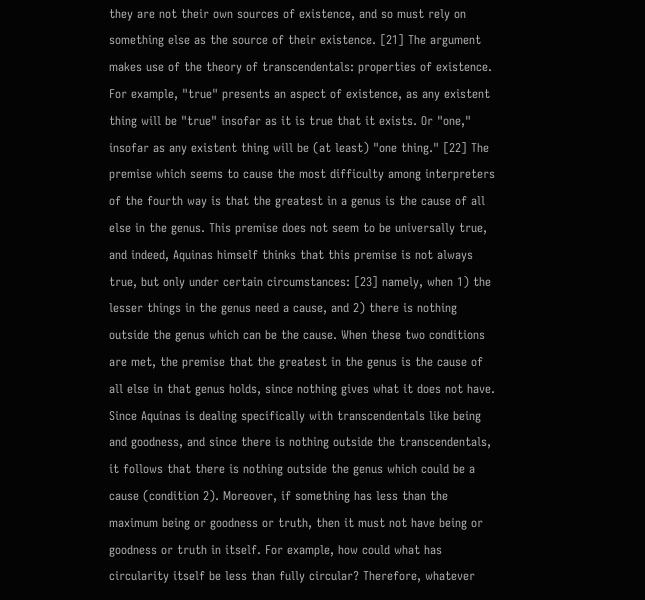they are not their own sources of existence, and so must rely on something else as the source of their existence. [21] The argument makes use of the theory of transcendentals: properties of existence. For example, "true" presents an aspect of existence, as any existent thing will be "true" insofar as it is true that it exists. Or "one," insofar as any existent thing will be (at least) "one thing." [22] The premise which seems to cause the most difficulty among interpreters of the fourth way is that the greatest in a genus is the cause of all else in the genus. This premise does not seem to be universally true, and indeed, Aquinas himself thinks that this premise is not always true, but only under certain circumstances: [23] namely, when 1) the lesser things in the genus need a cause, and 2) there is nothing outside the genus which can be the cause. When these two conditions are met, the premise that the greatest in the genus is the cause of all else in that genus holds, since nothing gives what it does not have. Since Aquinas is dealing specifically with transcendentals like being and goodness, and since there is nothing outside the transcendentals, it follows that there is nothing outside the genus which could be a cause (condition 2). Moreover, if something has less than the maximum being or goodness or truth, then it must not have being or goodness or truth in itself. For example, how could what has circularity itself be less than fully circular? Therefore, whatever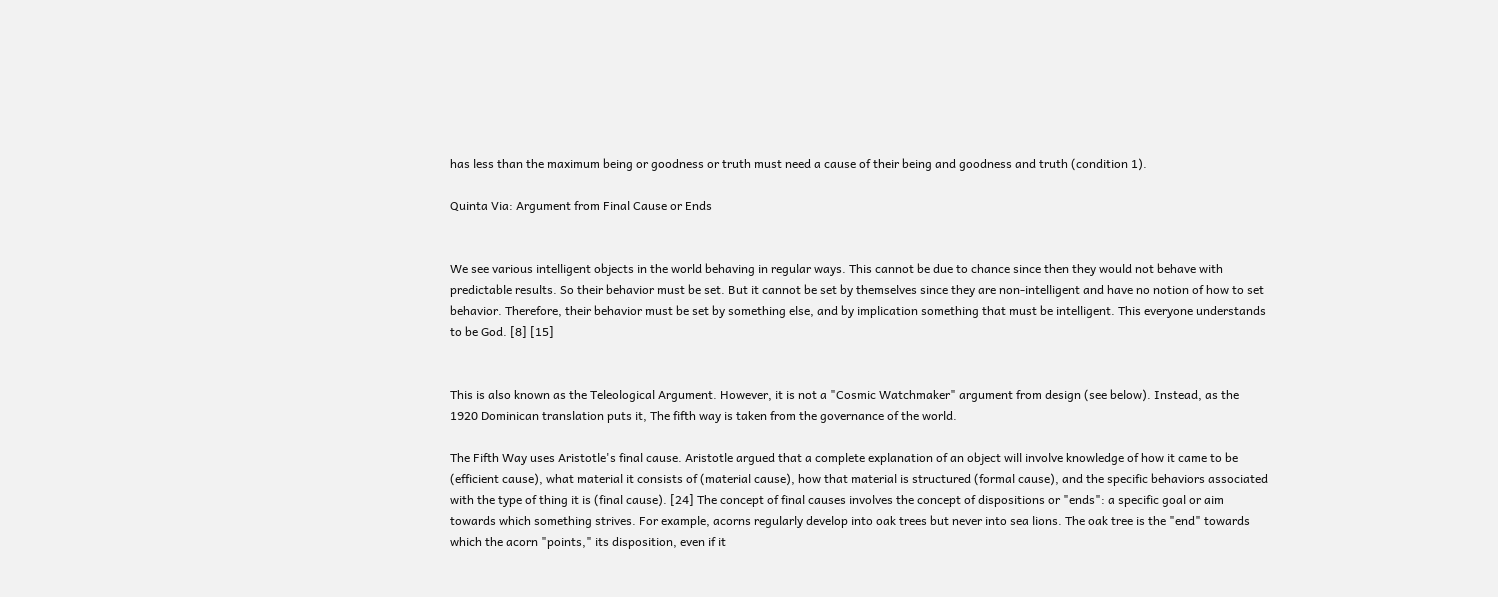has less than the maximum being or goodness or truth must need a cause of their being and goodness and truth (condition 1).

Quinta Via: Argument from Final Cause or Ends


We see various intelligent objects in the world behaving in regular ways. This cannot be due to chance since then they would not behave with predictable results. So their behavior must be set. But it cannot be set by themselves since they are non-intelligent and have no notion of how to set behavior. Therefore, their behavior must be set by something else, and by implication something that must be intelligent. This everyone understands to be God. [8] [15]


This is also known as the Teleological Argument. However, it is not a "Cosmic Watchmaker" argument from design (see below). Instead, as the 1920 Dominican translation puts it, The fifth way is taken from the governance of the world.

The Fifth Way uses Aristotle's final cause. Aristotle argued that a complete explanation of an object will involve knowledge of how it came to be (efficient cause), what material it consists of (material cause), how that material is structured (formal cause), and the specific behaviors associated with the type of thing it is (final cause). [24] The concept of final causes involves the concept of dispositions or "ends": a specific goal or aim towards which something strives. For example, acorns regularly develop into oak trees but never into sea lions. The oak tree is the "end" towards which the acorn "points," its disposition, even if it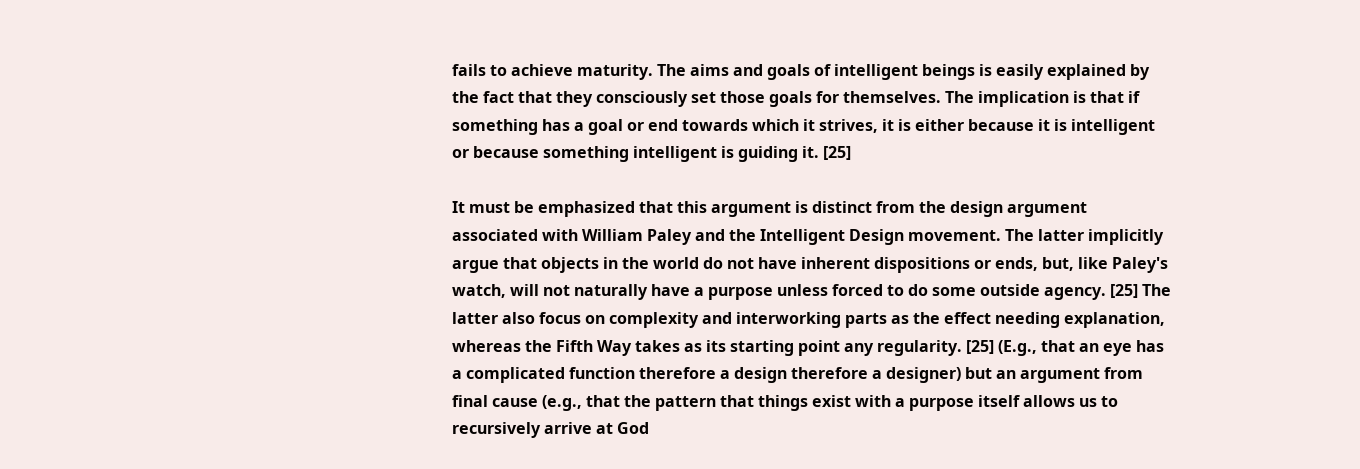fails to achieve maturity. The aims and goals of intelligent beings is easily explained by the fact that they consciously set those goals for themselves. The implication is that if something has a goal or end towards which it strives, it is either because it is intelligent or because something intelligent is guiding it. [25]

It must be emphasized that this argument is distinct from the design argument associated with William Paley and the Intelligent Design movement. The latter implicitly argue that objects in the world do not have inherent dispositions or ends, but, like Paley's watch, will not naturally have a purpose unless forced to do some outside agency. [25] The latter also focus on complexity and interworking parts as the effect needing explanation, whereas the Fifth Way takes as its starting point any regularity. [25] (E.g., that an eye has a complicated function therefore a design therefore a designer) but an argument from final cause (e.g., that the pattern that things exist with a purpose itself allows us to recursively arrive at God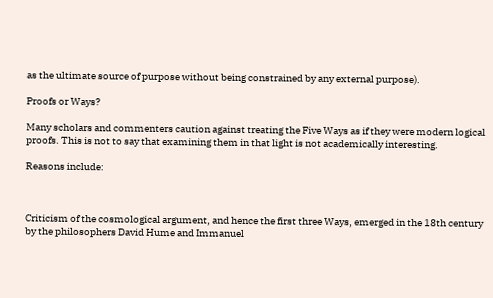as the ultimate source of purpose without being constrained by any external purpose).

Proofs or Ways?

Many scholars and commenters caution against treating the Five Ways as if they were modern logical proofs. This is not to say that examining them in that light is not academically interesting.

Reasons include:



Criticism of the cosmological argument, and hence the first three Ways, emerged in the 18th century by the philosophers David Hume and Immanuel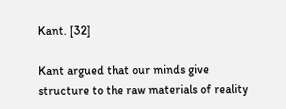Kant. [32]

Kant argued that our minds give structure to the raw materials of reality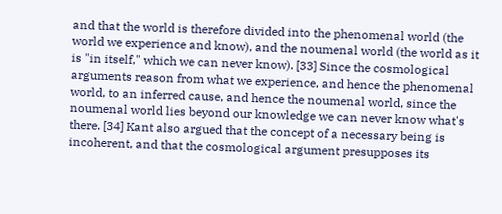and that the world is therefore divided into the phenomenal world (the world we experience and know), and the noumenal world (the world as it is "in itself," which we can never know). [33] Since the cosmological arguments reason from what we experience, and hence the phenomenal world, to an inferred cause, and hence the noumenal world, since the noumenal world lies beyond our knowledge we can never know what's there. [34] Kant also argued that the concept of a necessary being is incoherent, and that the cosmological argument presupposes its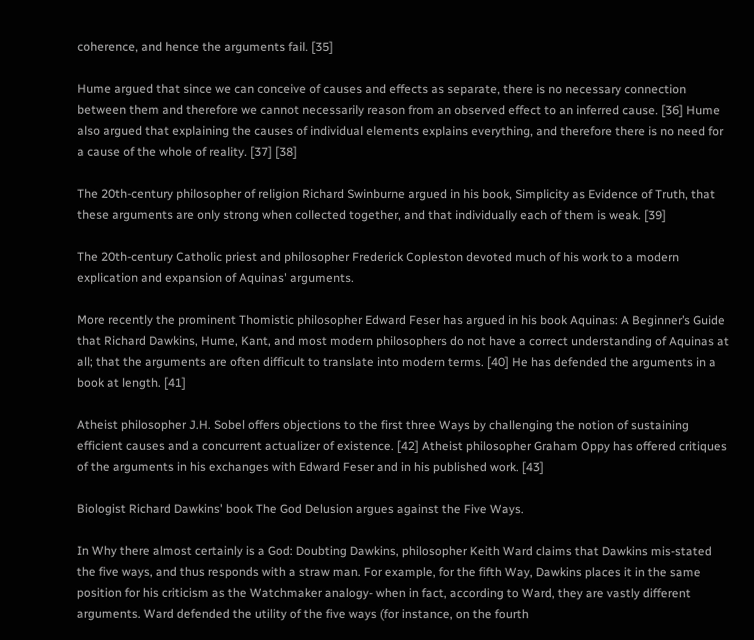coherence, and hence the arguments fail. [35]

Hume argued that since we can conceive of causes and effects as separate, there is no necessary connection between them and therefore we cannot necessarily reason from an observed effect to an inferred cause. [36] Hume also argued that explaining the causes of individual elements explains everything, and therefore there is no need for a cause of the whole of reality. [37] [38]

The 20th-century philosopher of religion Richard Swinburne argued in his book, Simplicity as Evidence of Truth, that these arguments are only strong when collected together, and that individually each of them is weak. [39]

The 20th-century Catholic priest and philosopher Frederick Copleston devoted much of his work to a modern explication and expansion of Aquinas' arguments.

More recently the prominent Thomistic philosopher Edward Feser has argued in his book Aquinas: A Beginner’s Guide that Richard Dawkins, Hume, Kant, and most modern philosophers do not have a correct understanding of Aquinas at all; that the arguments are often difficult to translate into modern terms. [40] He has defended the arguments in a book at length. [41]

Atheist philosopher J.H. Sobel offers objections to the first three Ways by challenging the notion of sustaining efficient causes and a concurrent actualizer of existence. [42] Atheist philosopher Graham Oppy has offered critiques of the arguments in his exchanges with Edward Feser and in his published work. [43]

Biologist Richard Dawkins' book The God Delusion argues against the Five Ways.

In Why there almost certainly is a God: Doubting Dawkins, philosopher Keith Ward claims that Dawkins mis-stated the five ways, and thus responds with a straw man. For example, for the fifth Way, Dawkins places it in the same position for his criticism as the Watchmaker analogy- when in fact, according to Ward, they are vastly different arguments. Ward defended the utility of the five ways (for instance, on the fourth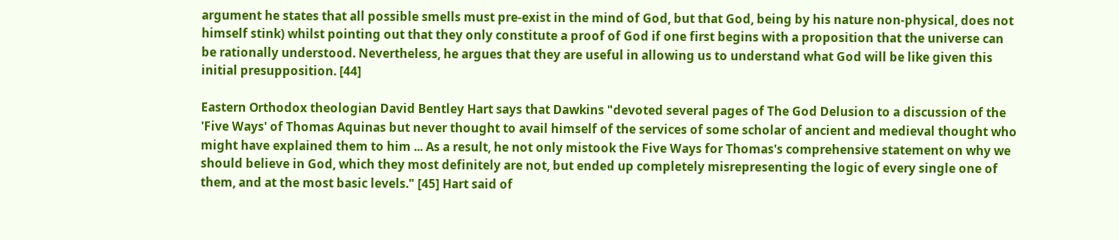argument he states that all possible smells must pre-exist in the mind of God, but that God, being by his nature non-physical, does not himself stink) whilst pointing out that they only constitute a proof of God if one first begins with a proposition that the universe can be rationally understood. Nevertheless, he argues that they are useful in allowing us to understand what God will be like given this initial presupposition. [44]

Eastern Orthodox theologian David Bentley Hart says that Dawkins "devoted several pages of The God Delusion to a discussion of the 'Five Ways' of Thomas Aquinas but never thought to avail himself of the services of some scholar of ancient and medieval thought who might have explained them to him ... As a result, he not only mistook the Five Ways for Thomas's comprehensive statement on why we should believe in God, which they most definitely are not, but ended up completely misrepresenting the logic of every single one of them, and at the most basic levels." [45] Hart said of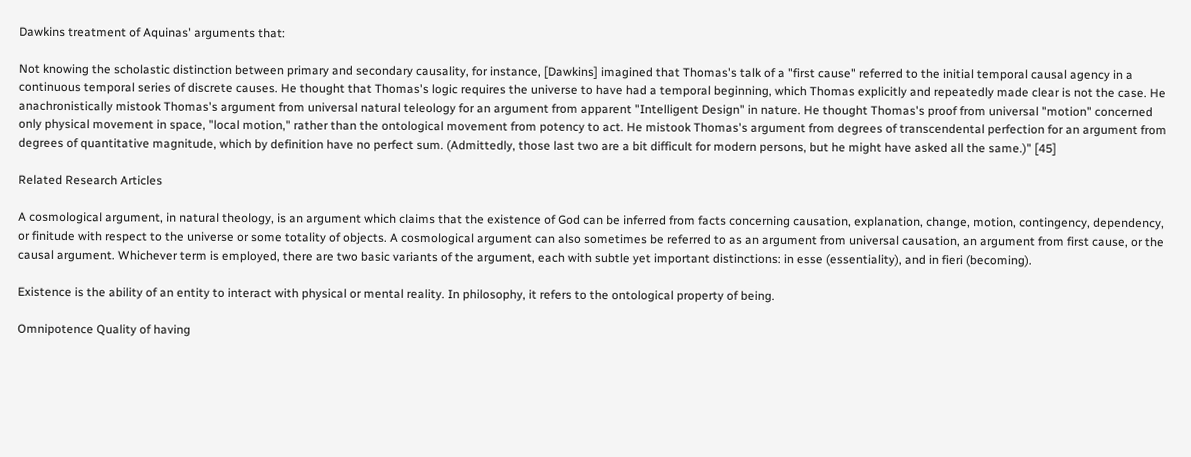Dawkins treatment of Aquinas' arguments that:

Not knowing the scholastic distinction between primary and secondary causality, for instance, [Dawkins] imagined that Thomas's talk of a "first cause" referred to the initial temporal causal agency in a continuous temporal series of discrete causes. He thought that Thomas's logic requires the universe to have had a temporal beginning, which Thomas explicitly and repeatedly made clear is not the case. He anachronistically mistook Thomas's argument from universal natural teleology for an argument from apparent "Intelligent Design" in nature. He thought Thomas's proof from universal "motion" concerned only physical movement in space, "local motion," rather than the ontological movement from potency to act. He mistook Thomas's argument from degrees of transcendental perfection for an argument from degrees of quantitative magnitude, which by definition have no perfect sum. (Admittedly, those last two are a bit difficult for modern persons, but he might have asked all the same.)" [45]

Related Research Articles

A cosmological argument, in natural theology, is an argument which claims that the existence of God can be inferred from facts concerning causation, explanation, change, motion, contingency, dependency, or finitude with respect to the universe or some totality of objects. A cosmological argument can also sometimes be referred to as an argument from universal causation, an argument from first cause, or the causal argument. Whichever term is employed, there are two basic variants of the argument, each with subtle yet important distinctions: in esse (essentiality), and in fieri (becoming).

Existence is the ability of an entity to interact with physical or mental reality. In philosophy, it refers to the ontological property of being.

Omnipotence Quality of having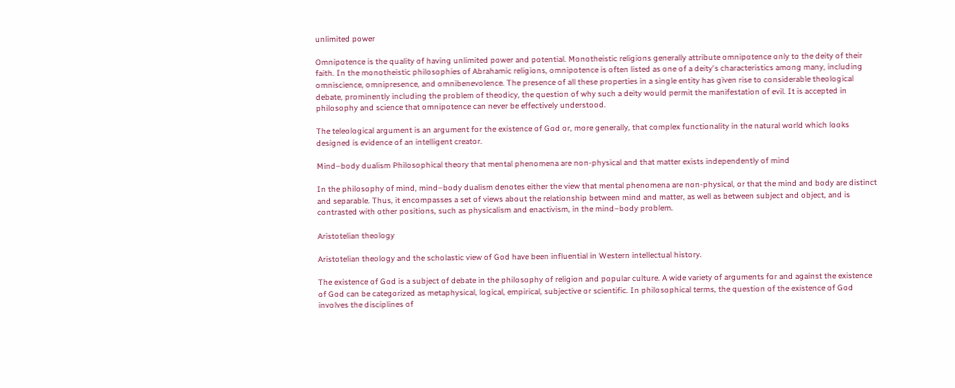unlimited power

Omnipotence is the quality of having unlimited power and potential. Monotheistic religions generally attribute omnipotence only to the deity of their faith. In the monotheistic philosophies of Abrahamic religions, omnipotence is often listed as one of a deity's characteristics among many, including omniscience, omnipresence, and omnibenevolence. The presence of all these properties in a single entity has given rise to considerable theological debate, prominently including the problem of theodicy, the question of why such a deity would permit the manifestation of evil. It is accepted in philosophy and science that omnipotence can never be effectively understood.

The teleological argument is an argument for the existence of God or, more generally, that complex functionality in the natural world which looks designed is evidence of an intelligent creator.

Mind–body dualism Philosophical theory that mental phenomena are non-physical and that matter exists independently of mind

In the philosophy of mind, mind–body dualism denotes either the view that mental phenomena are non-physical, or that the mind and body are distinct and separable. Thus, it encompasses a set of views about the relationship between mind and matter, as well as between subject and object, and is contrasted with other positions, such as physicalism and enactivism, in the mind–body problem.

Aristotelian theology

Aristotelian theology and the scholastic view of God have been influential in Western intellectual history.

The existence of God is a subject of debate in the philosophy of religion and popular culture. A wide variety of arguments for and against the existence of God can be categorized as metaphysical, logical, empirical, subjective or scientific. In philosophical terms, the question of the existence of God involves the disciplines of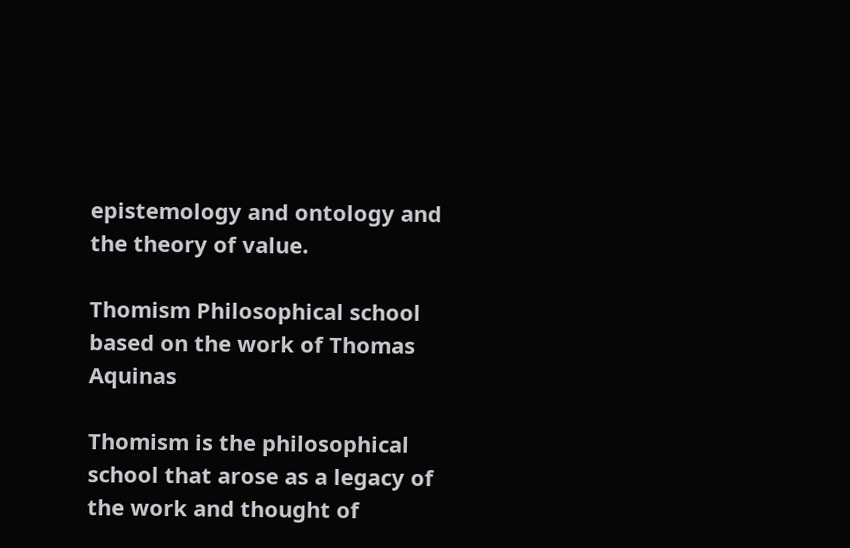epistemology and ontology and the theory of value.

Thomism Philosophical school based on the work of Thomas Aquinas

Thomism is the philosophical school that arose as a legacy of the work and thought of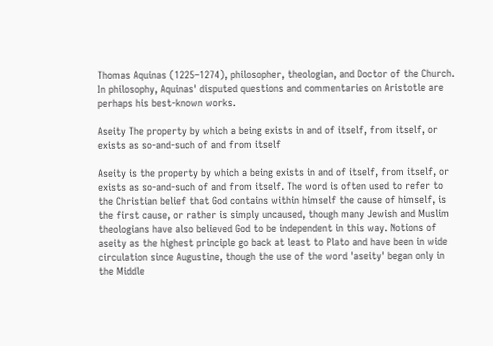Thomas Aquinas (1225–1274), philosopher, theologian, and Doctor of the Church. In philosophy, Aquinas' disputed questions and commentaries on Aristotle are perhaps his best-known works.

Aseity The property by which a being exists in and of itself, from itself, or exists as so-and-such of and from itself

Aseity is the property by which a being exists in and of itself, from itself, or exists as so-and-such of and from itself. The word is often used to refer to the Christian belief that God contains within himself the cause of himself, is the first cause, or rather is simply uncaused, though many Jewish and Muslim theologians have also believed God to be independent in this way. Notions of aseity as the highest principle go back at least to Plato and have been in wide circulation since Augustine, though the use of the word 'aseity' began only in the Middle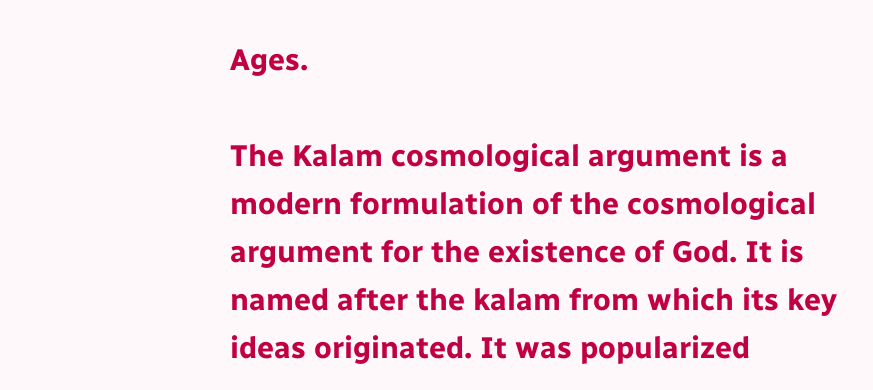Ages.

The Kalam cosmological argument is a modern formulation of the cosmological argument for the existence of God. It is named after the kalam from which its key ideas originated. It was popularized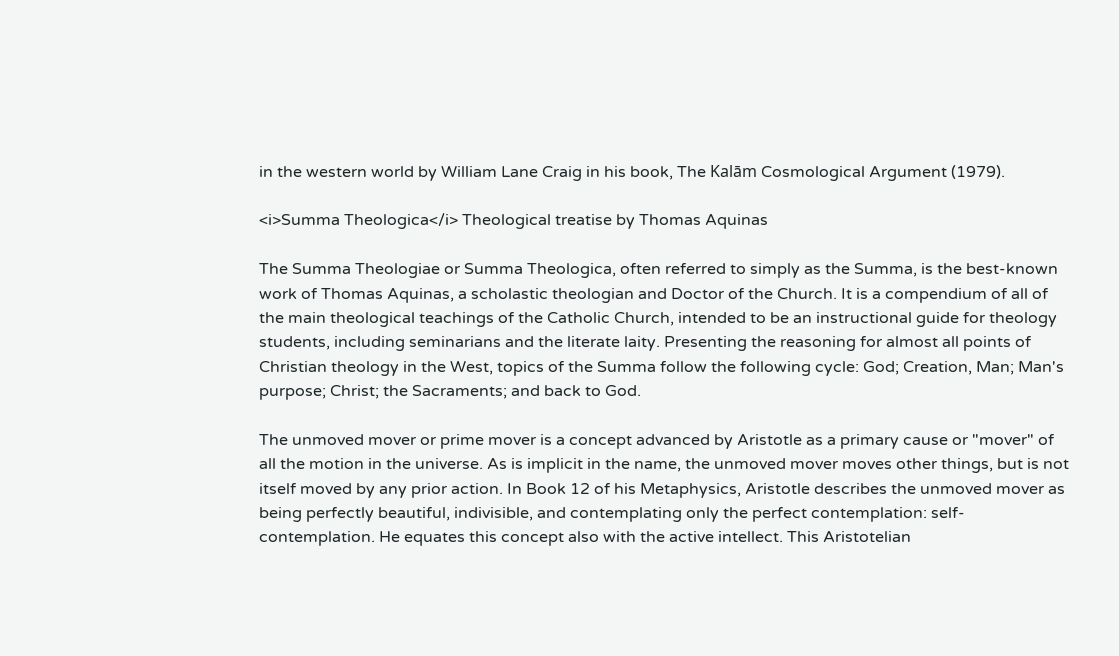in the western world by William Lane Craig in his book, The Kalām Cosmological Argument (1979).

<i>Summa Theologica</i> Theological treatise by Thomas Aquinas

The Summa Theologiae or Summa Theologica, often referred to simply as the Summa, is the best-known work of Thomas Aquinas, a scholastic theologian and Doctor of the Church. It is a compendium of all of the main theological teachings of the Catholic Church, intended to be an instructional guide for theology students, including seminarians and the literate laity. Presenting the reasoning for almost all points of Christian theology in the West, topics of the Summa follow the following cycle: God; Creation, Man; Man's purpose; Christ; the Sacraments; and back to God.

The unmoved mover or prime mover is a concept advanced by Aristotle as a primary cause or "mover" of all the motion in the universe. As is implicit in the name, the unmoved mover moves other things, but is not itself moved by any prior action. In Book 12 of his Metaphysics, Aristotle describes the unmoved mover as being perfectly beautiful, indivisible, and contemplating only the perfect contemplation: self-contemplation. He equates this concept also with the active intellect. This Aristotelian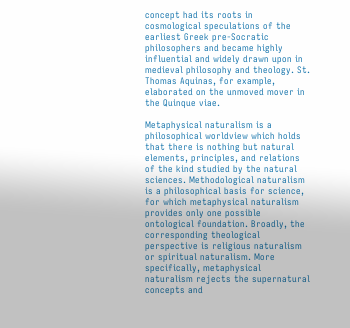concept had its roots in cosmological speculations of the earliest Greek pre-Socratic philosophers and became highly influential and widely drawn upon in medieval philosophy and theology. St. Thomas Aquinas, for example, elaborated on the unmoved mover in the Quinque viae.

Metaphysical naturalism is a philosophical worldview which holds that there is nothing but natural elements, principles, and relations of the kind studied by the natural sciences. Methodological naturalism is a philosophical basis for science, for which metaphysical naturalism provides only one possible ontological foundation. Broadly, the corresponding theological perspective is religious naturalism or spiritual naturalism. More specifically, metaphysical naturalism rejects the supernatural concepts and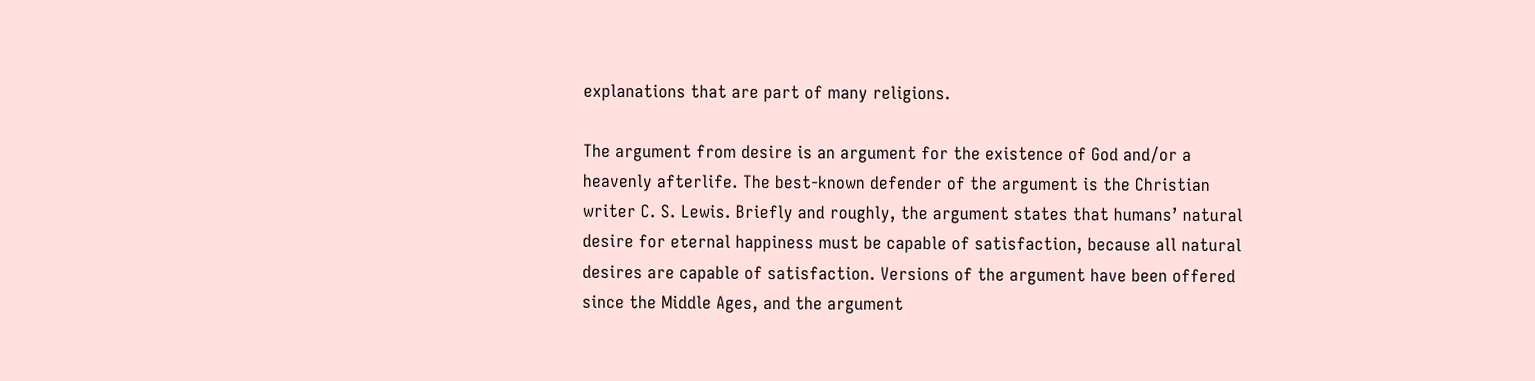explanations that are part of many religions.

The argument from desire is an argument for the existence of God and/or a heavenly afterlife. The best-known defender of the argument is the Christian writer C. S. Lewis. Briefly and roughly, the argument states that humans’ natural desire for eternal happiness must be capable of satisfaction, because all natural desires are capable of satisfaction. Versions of the argument have been offered since the Middle Ages, and the argument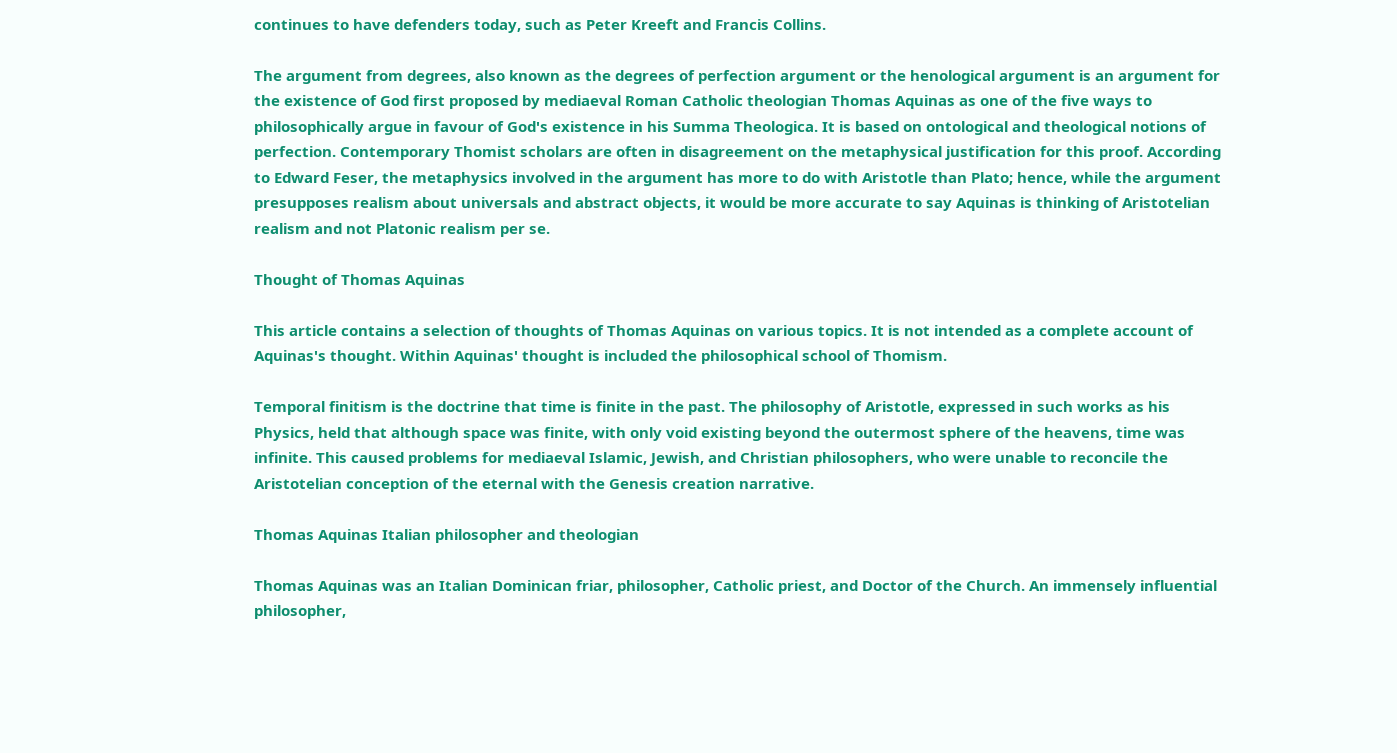continues to have defenders today, such as Peter Kreeft and Francis Collins.

The argument from degrees, also known as the degrees of perfection argument or the henological argument is an argument for the existence of God first proposed by mediaeval Roman Catholic theologian Thomas Aquinas as one of the five ways to philosophically argue in favour of God's existence in his Summa Theologica. It is based on ontological and theological notions of perfection. Contemporary Thomist scholars are often in disagreement on the metaphysical justification for this proof. According to Edward Feser, the metaphysics involved in the argument has more to do with Aristotle than Plato; hence, while the argument presupposes realism about universals and abstract objects, it would be more accurate to say Aquinas is thinking of Aristotelian realism and not Platonic realism per se.

Thought of Thomas Aquinas

This article contains a selection of thoughts of Thomas Aquinas on various topics. It is not intended as a complete account of Aquinas's thought. Within Aquinas' thought is included the philosophical school of Thomism.

Temporal finitism is the doctrine that time is finite in the past. The philosophy of Aristotle, expressed in such works as his Physics, held that although space was finite, with only void existing beyond the outermost sphere of the heavens, time was infinite. This caused problems for mediaeval Islamic, Jewish, and Christian philosophers, who were unable to reconcile the Aristotelian conception of the eternal with the Genesis creation narrative.

Thomas Aquinas Italian philosopher and theologian

Thomas Aquinas was an Italian Dominican friar, philosopher, Catholic priest, and Doctor of the Church. An immensely influential philosopher,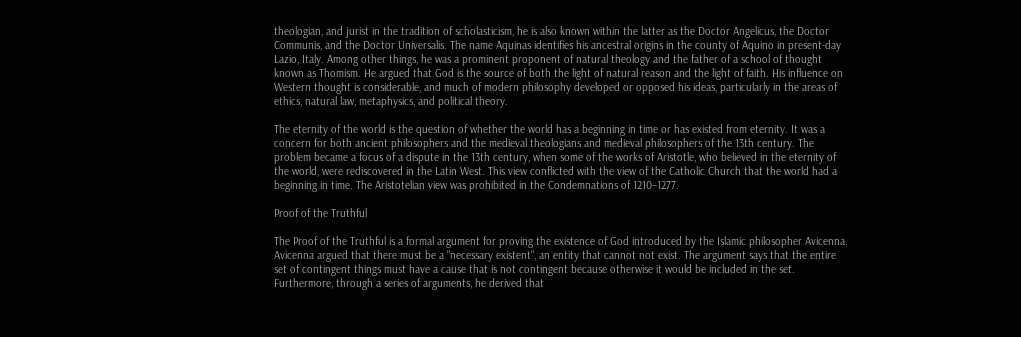theologian, and jurist in the tradition of scholasticism, he is also known within the latter as the Doctor Angelicus, the Doctor Communis, and the Doctor Universalis. The name Aquinas identifies his ancestral origins in the county of Aquino in present-day Lazio, Italy. Among other things, he was a prominent proponent of natural theology and the father of a school of thought known as Thomism. He argued that God is the source of both the light of natural reason and the light of faith. His influence on Western thought is considerable, and much of modern philosophy developed or opposed his ideas, particularly in the areas of ethics, natural law, metaphysics, and political theory.

The eternity of the world is the question of whether the world has a beginning in time or has existed from eternity. It was a concern for both ancient philosophers and the medieval theologians and medieval philosophers of the 13th century. The problem became a focus of a dispute in the 13th century, when some of the works of Aristotle, who believed in the eternity of the world, were rediscovered in the Latin West. This view conflicted with the view of the Catholic Church that the world had a beginning in time. The Aristotelian view was prohibited in the Condemnations of 1210–1277.

Proof of the Truthful

The Proof of the Truthful is a formal argument for proving the existence of God introduced by the Islamic philosopher Avicenna. Avicenna argued that there must be a "necessary existent", an entity that cannot not exist. The argument says that the entire set of contingent things must have a cause that is not contingent because otherwise it would be included in the set. Furthermore, through a series of arguments, he derived that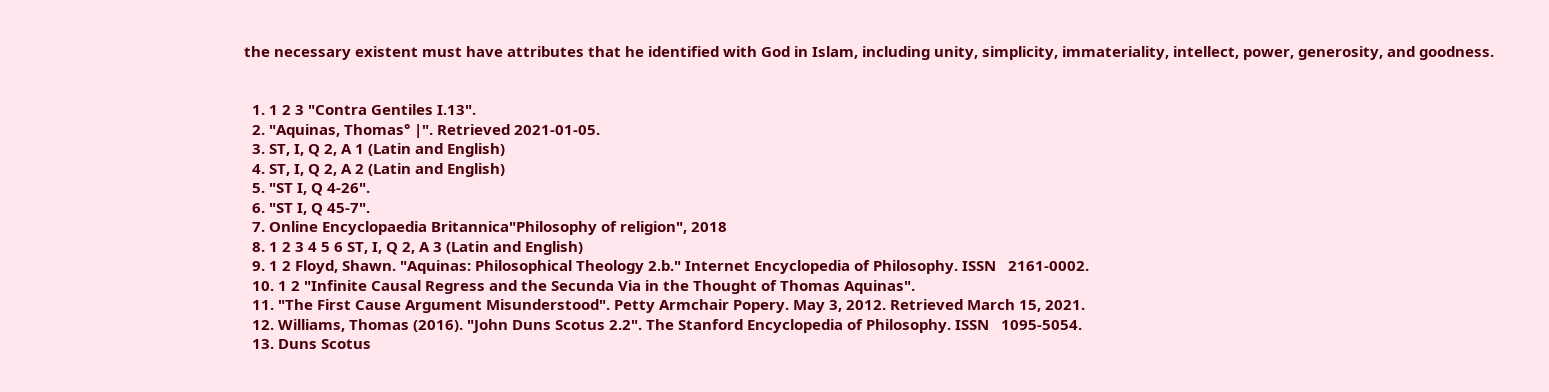the necessary existent must have attributes that he identified with God in Islam, including unity, simplicity, immateriality, intellect, power, generosity, and goodness.


  1. 1 2 3 "Contra Gentiles I.13".
  2. "Aquinas, Thomas° |". Retrieved 2021-01-05.
  3. ST, I, Q 2, A 1 (Latin and English)
  4. ST, I, Q 2, A 2 (Latin and English)
  5. "ST I, Q 4-26".
  6. "ST I, Q 45-7".
  7. Online Encyclopaedia Britannica"Philosophy of religion", 2018
  8. 1 2 3 4 5 6 ST, I, Q 2, A 3 (Latin and English)
  9. 1 2 Floyd, Shawn. "Aquinas: Philosophical Theology 2.b." Internet Encyclopedia of Philosophy. ISSN   2161-0002.
  10. 1 2 "Infinite Causal Regress and the Secunda Via in the Thought of Thomas Aquinas".
  11. "The First Cause Argument Misunderstood". Petty Armchair Popery. May 3, 2012. Retrieved March 15, 2021.
  12. Williams, Thomas (2016). "John Duns Scotus 2.2". The Stanford Encyclopedia of Philosophy. ISSN   1095-5054.
  13. Duns Scotus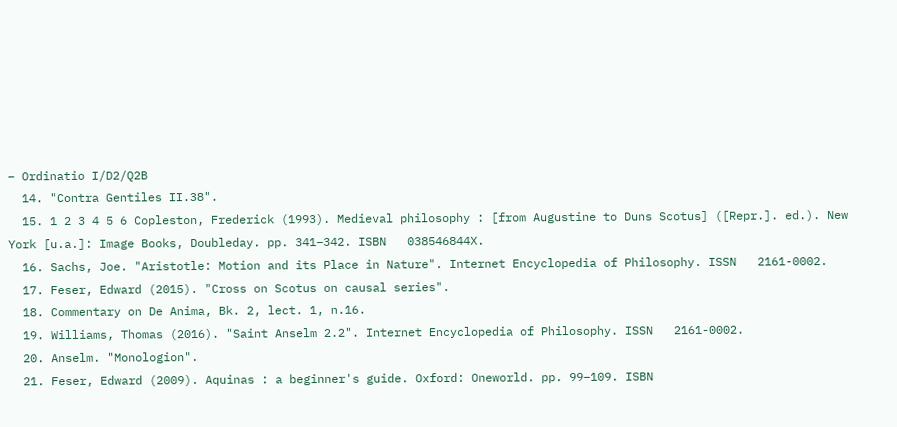– Ordinatio I/D2/Q2B
  14. "Contra Gentiles II.38".
  15. 1 2 3 4 5 6 Copleston, Frederick (1993). Medieval philosophy : [from Augustine to Duns Scotus] ([Repr.]. ed.). New York [u.a.]: Image Books, Doubleday. pp. 341–342. ISBN   038546844X.
  16. Sachs, Joe. "Aristotle: Motion and its Place in Nature". Internet Encyclopedia of Philosophy. ISSN   2161-0002.
  17. Feser, Edward (2015). "Cross on Scotus on causal series".
  18. Commentary on De Anima, Bk. 2, lect. 1, n.16.
  19. Williams, Thomas (2016). "Saint Anselm 2.2". Internet Encyclopedia of Philosophy. ISSN   2161-0002.
  20. Anselm. "Monologion".
  21. Feser, Edward (2009). Aquinas : a beginner's guide. Oxford: Oneworld. pp. 99–109. ISBN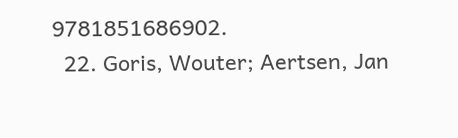9781851686902.
  22. Goris, Wouter; Aertsen, Jan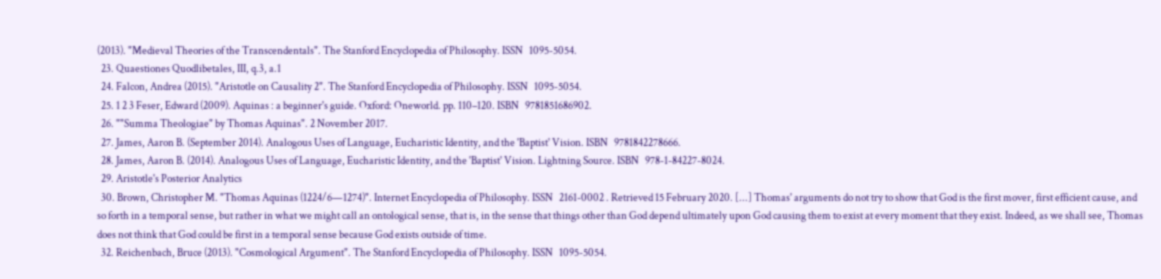(2013). "Medieval Theories of the Transcendentals". The Stanford Encyclopedia of Philosophy. ISSN   1095-5054.
  23. Quaestiones Quodlibetales, III, q.3, a.1
  24. Falcon, Andrea (2015). "Aristotle on Causality 2". The Stanford Encyclopedia of Philosophy. ISSN   1095-5054.
  25. 1 2 3 Feser, Edward (2009). Aquinas : a beginner's guide. Oxford: Oneworld. pp. 110–120. ISBN   9781851686902.
  26. ""Summa Theologiae" by Thomas Aquinas". 2 November 2017.
  27. James, Aaron B. (September 2014). Analogous Uses of Language, Eucharistic Identity, and the 'Baptist' Vision. ISBN   9781842278666.
  28. James, Aaron B. (2014). Analogous Uses of Language, Eucharistic Identity, and the 'Baptist' Vision. Lightning Source. ISBN   978-1-84227-8024.
  29. Aristotle's Posterior Analytics
  30. Brown, Christopher M. "Thomas Aquinas (1224/6—1274)". Internet Encyclopedia of Philosophy. ISSN   2161-0002 . Retrieved 15 February 2020. [...] Thomas' arguments do not try to show that God is the first mover, first efficient cause, and so forth in a temporal sense, but rather in what we might call an ontological sense, that is, in the sense that things other than God depend ultimately upon God causing them to exist at every moment that they exist. Indeed, as we shall see, Thomas does not think that God could be first in a temporal sense because God exists outside of time.
  32. Reichenbach, Bruce (2013). "Cosmological Argument". The Stanford Encyclopedia of Philosophy. ISSN   1095-5054.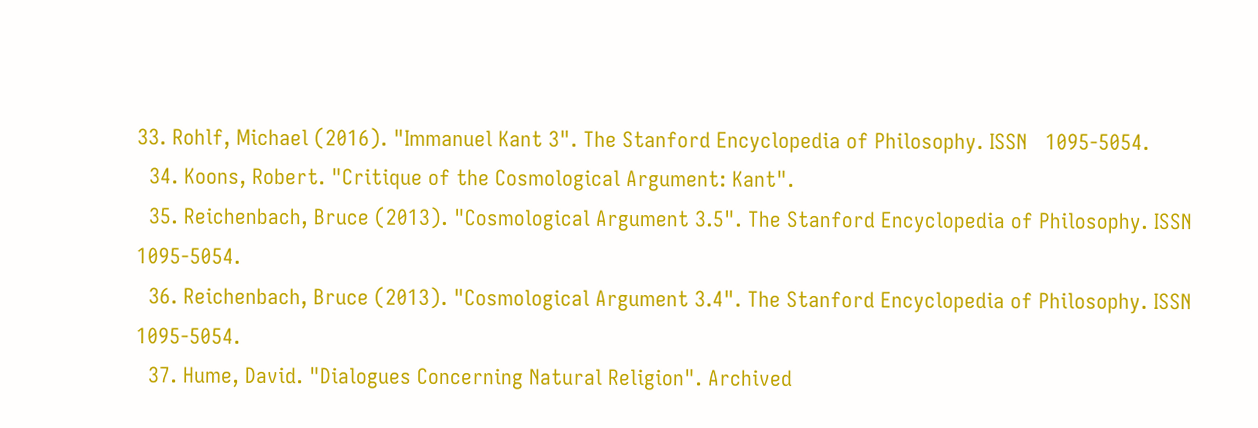33. Rohlf, Michael (2016). "Immanuel Kant 3". The Stanford Encyclopedia of Philosophy. ISSN   1095-5054.
  34. Koons, Robert. "Critique of the Cosmological Argument: Kant".
  35. Reichenbach, Bruce (2013). "Cosmological Argument 3.5". The Stanford Encyclopedia of Philosophy. ISSN   1095-5054.
  36. Reichenbach, Bruce (2013). "Cosmological Argument 3.4". The Stanford Encyclopedia of Philosophy. ISSN   1095-5054.
  37. Hume, David. "Dialogues Concerning Natural Religion". Archived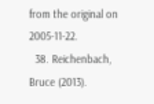from the original on 2005-11-22.
  38. Reichenbach, Bruce (2013).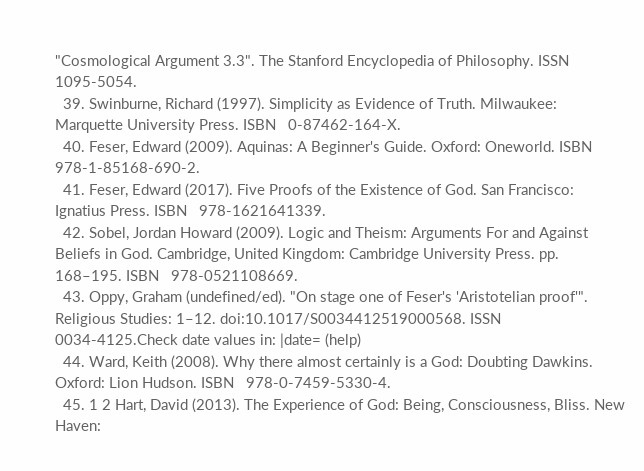"Cosmological Argument 3.3". The Stanford Encyclopedia of Philosophy. ISSN   1095-5054.
  39. Swinburne, Richard (1997). Simplicity as Evidence of Truth. Milwaukee: Marquette University Press. ISBN   0-87462-164-X.
  40. Feser, Edward (2009). Aquinas: A Beginner's Guide. Oxford: Oneworld. ISBN   978-1-85168-690-2.
  41. Feser, Edward (2017). Five Proofs of the Existence of God. San Francisco: Ignatius Press. ISBN   978-1621641339.
  42. Sobel, Jordan Howard (2009). Logic and Theism: Arguments For and Against Beliefs in God. Cambridge, United Kingdom: Cambridge University Press. pp. 168–195. ISBN   978-0521108669.
  43. Oppy, Graham (undefined/ed). "On stage one of Feser's 'Aristotelian proof'". Religious Studies: 1–12. doi:10.1017/S0034412519000568. ISSN   0034-4125.Check date values in: |date= (help)
  44. Ward, Keith (2008). Why there almost certainly is a God: Doubting Dawkins. Oxford: Lion Hudson. ISBN   978-0-7459-5330-4.
  45. 1 2 Hart, David (2013). The Experience of God: Being, Consciousness, Bliss. New Haven: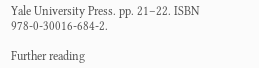Yale University Press. pp. 21–22. ISBN   978-0-30016-684-2.

Further reading